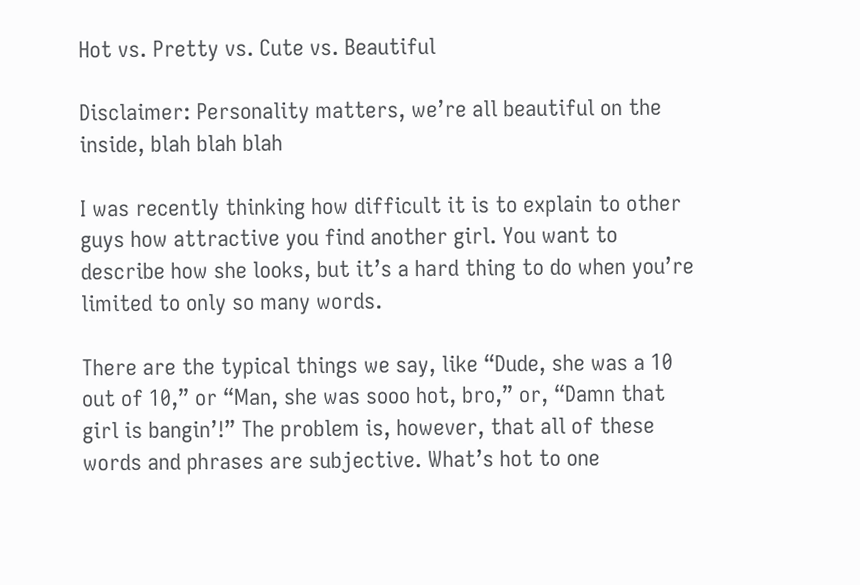Hot vs. Pretty vs. Cute vs. Beautiful

Disclaimer: Personality matters, we’re all beautiful on the inside, blah blah blah

I was recently thinking how difficult it is to explain to other guys how attractive you find another girl. You want to describe how she looks, but it’s a hard thing to do when you’re limited to only so many words.

There are the typical things we say, like “Dude, she was a 10 out of 10,” or “Man, she was sooo hot, bro,” or, “Damn that girl is bangin’!” The problem is, however, that all of these words and phrases are subjective. What’s hot to one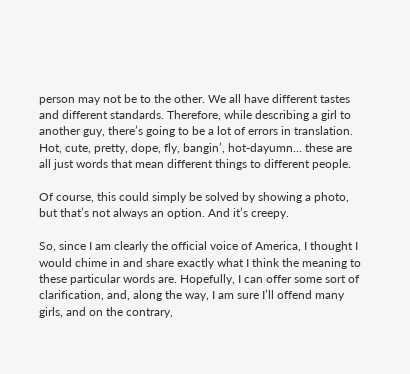person may not be to the other. We all have different tastes and different standards. Therefore, while describing a girl to another guy, there’s going to be a lot of errors in translation. Hot, cute, pretty, dope, fly, bangin’, hot-dayumn… these are all just words that mean different things to different people.

Of course, this could simply be solved by showing a photo, but that’s not always an option. And it’s creepy.

So, since I am clearly the official voice of America, I thought I would chime in and share exactly what I think the meaning to these particular words are. Hopefully, I can offer some sort of clarification, and, along the way, I am sure I’ll offend many girls, and on the contrary,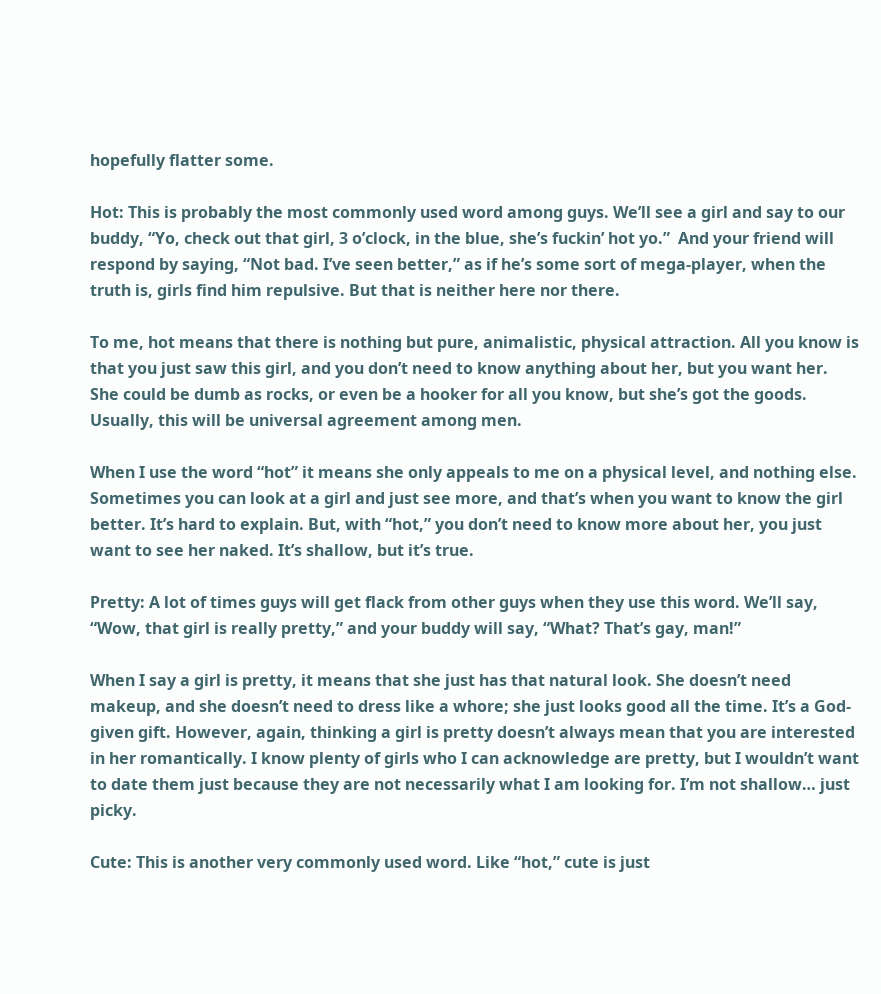hopefully flatter some.

Hot: This is probably the most commonly used word among guys. We’ll see a girl and say to our buddy, “Yo, check out that girl, 3 o’clock, in the blue, she’s fuckin’ hot yo.”  And your friend will respond by saying, “Not bad. I’ve seen better,” as if he’s some sort of mega-player, when the truth is, girls find him repulsive. But that is neither here nor there.

To me, hot means that there is nothing but pure, animalistic, physical attraction. All you know is that you just saw this girl, and you don’t need to know anything about her, but you want her. She could be dumb as rocks, or even be a hooker for all you know, but she’s got the goods. Usually, this will be universal agreement among men.

When I use the word “hot” it means she only appeals to me on a physical level, and nothing else. Sometimes you can look at a girl and just see more, and that’s when you want to know the girl better. It’s hard to explain. But, with “hot,” you don’t need to know more about her, you just want to see her naked. It’s shallow, but it’s true.

Pretty: A lot of times guys will get flack from other guys when they use this word. We’ll say, “Wow, that girl is really pretty,” and your buddy will say, “What? That’s gay, man!”

When I say a girl is pretty, it means that she just has that natural look. She doesn’t need makeup, and she doesn’t need to dress like a whore; she just looks good all the time. It’s a God-given gift. However, again, thinking a girl is pretty doesn’t always mean that you are interested in her romantically. I know plenty of girls who I can acknowledge are pretty, but I wouldn’t want to date them just because they are not necessarily what I am looking for. I’m not shallow… just picky.

Cute: This is another very commonly used word. Like “hot,” cute is just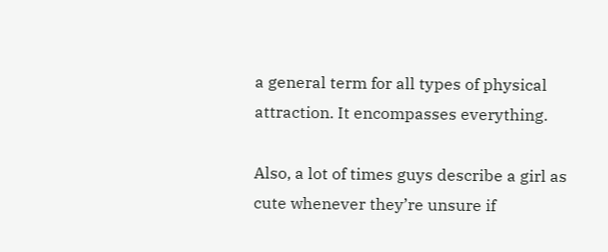a general term for all types of physical attraction. It encompasses everything.

Also, a lot of times guys describe a girl as cute whenever they’re unsure if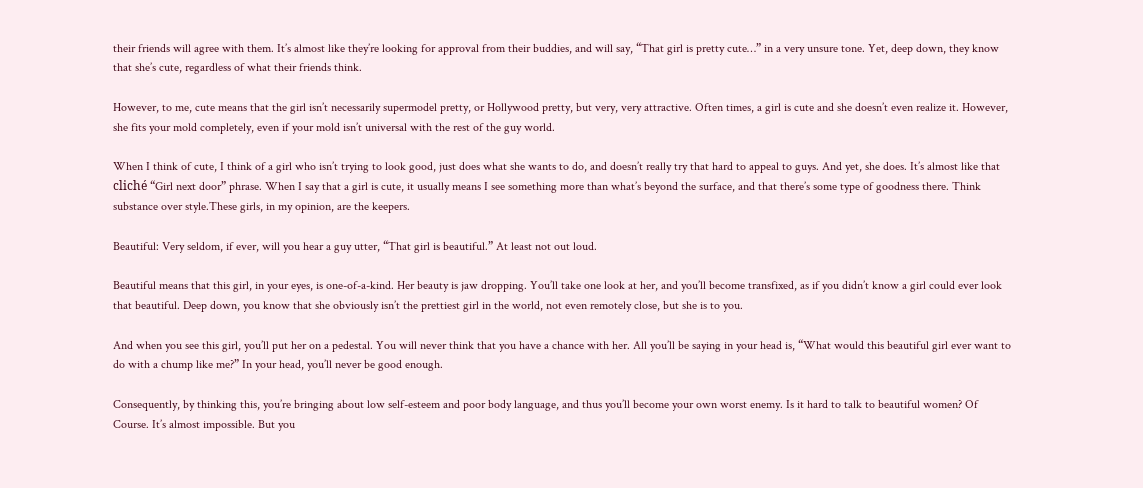their friends will agree with them. It’s almost like they’re looking for approval from their buddies, and will say, “That girl is pretty cute…” in a very unsure tone. Yet, deep down, they know that she’s cute, regardless of what their friends think.

However, to me, cute means that the girl isn’t necessarily supermodel pretty, or Hollywood pretty, but very, very attractive. Often times, a girl is cute and she doesn’t even realize it. However, she fits your mold completely, even if your mold isn’t universal with the rest of the guy world.

When I think of cute, I think of a girl who isn’t trying to look good, just does what she wants to do, and doesn’t really try that hard to appeal to guys. And yet, she does. It’s almost like that cliché “Girl next door” phrase. When I say that a girl is cute, it usually means I see something more than what’s beyond the surface, and that there’s some type of goodness there. Think substance over style.These girls, in my opinion, are the keepers.

Beautiful: Very seldom, if ever, will you hear a guy utter, “That girl is beautiful.” At least not out loud.

Beautiful means that this girl, in your eyes, is one-of-a-kind. Her beauty is jaw dropping. You’ll take one look at her, and you’ll become transfixed, as if you didn’t know a girl could ever look that beautiful. Deep down, you know that she obviously isn’t the prettiest girl in the world, not even remotely close, but she is to you.

And when you see this girl, you’ll put her on a pedestal. You will never think that you have a chance with her. All you’ll be saying in your head is, “What would this beautiful girl ever want to do with a chump like me?” In your head, you’ll never be good enough.

Consequently, by thinking this, you’re bringing about low self-esteem and poor body language, and thus you’ll become your own worst enemy. Is it hard to talk to beautiful women? Of Course. It’s almost impossible. But you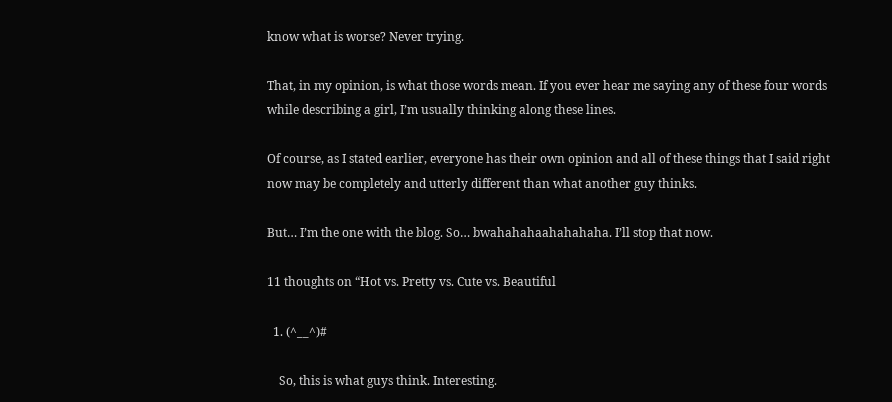know what is worse? Never trying.

That, in my opinion, is what those words mean. If you ever hear me saying any of these four words while describing a girl, I’m usually thinking along these lines.

Of course, as I stated earlier, everyone has their own opinion and all of these things that I said right now may be completely and utterly different than what another guy thinks.

But… I’m the one with the blog. So… bwahahahaahahahaha. I’ll stop that now.

11 thoughts on “Hot vs. Pretty vs. Cute vs. Beautiful

  1. (^__^)#

    So, this is what guys think. Interesting.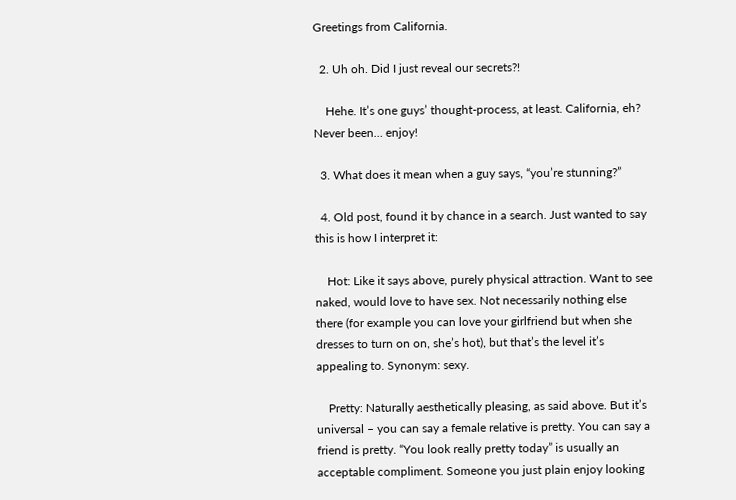Greetings from California.

  2. Uh oh. Did I just reveal our secrets?!

    Hehe. It’s one guys’ thought-process, at least. California, eh? Never been… enjoy!

  3. What does it mean when a guy says, “you’re stunning?”

  4. Old post, found it by chance in a search. Just wanted to say this is how I interpret it:

    Hot: Like it says above, purely physical attraction. Want to see naked, would love to have sex. Not necessarily nothing else there (for example you can love your girlfriend but when she dresses to turn on on, she’s hot), but that’s the level it’s appealing to. Synonym: sexy.

    Pretty: Naturally aesthetically pleasing, as said above. But it’s universal – you can say a female relative is pretty. You can say a friend is pretty. “You look really pretty today” is usually an acceptable compliment. Someone you just plain enjoy looking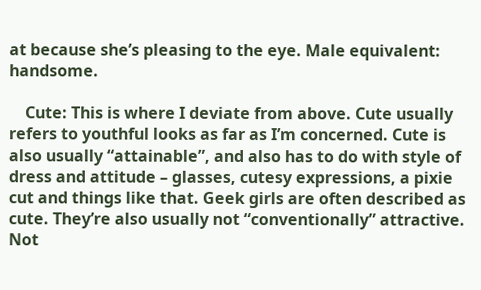at because she’s pleasing to the eye. Male equivalent: handsome.

    Cute: This is where I deviate from above. Cute usually refers to youthful looks as far as I’m concerned. Cute is also usually “attainable”, and also has to do with style of dress and attitude – glasses, cutesy expressions, a pixie cut and things like that. Geek girls are often described as cute. They’re also usually not “conventionally” attractive. Not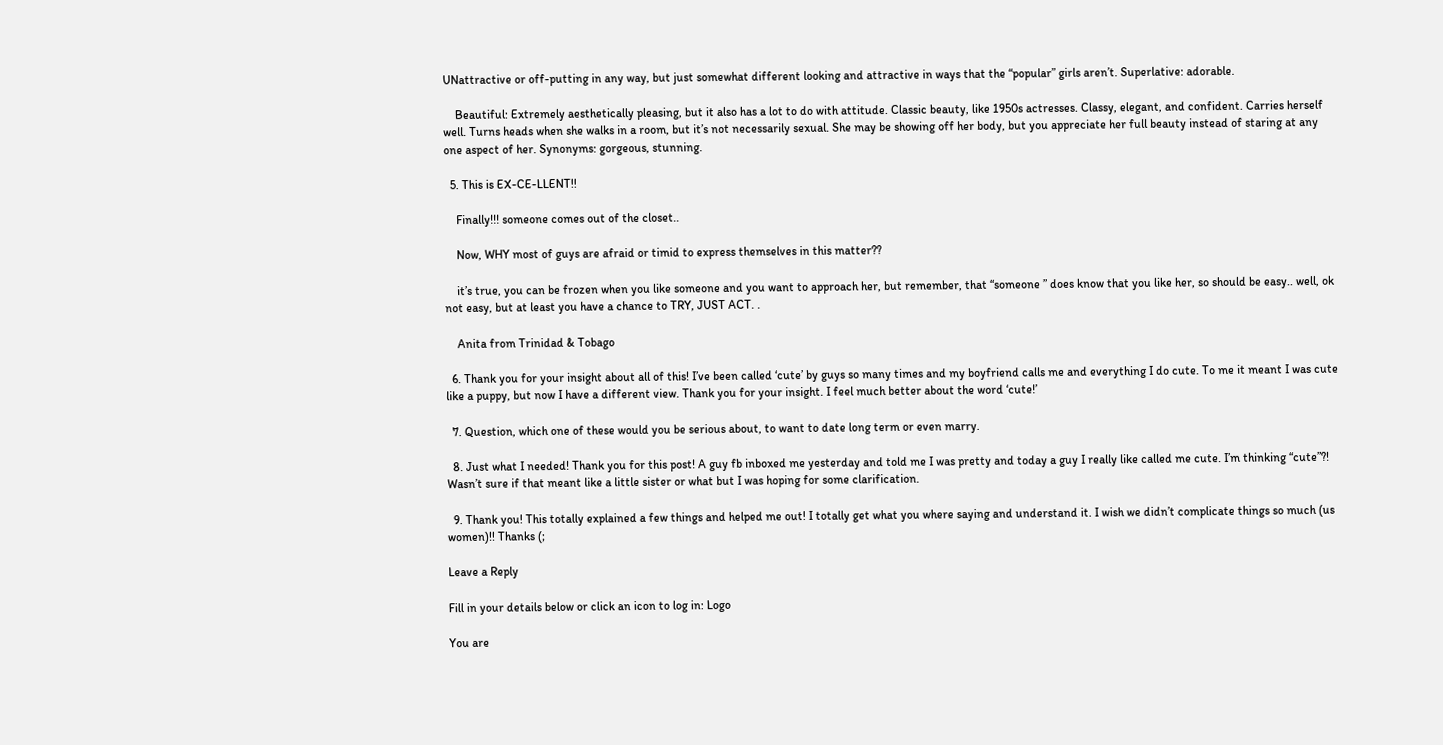UNattractive or off-putting in any way, but just somewhat different looking and attractive in ways that the “popular” girls aren’t. Superlative: adorable.

    Beautiful: Extremely aesthetically pleasing, but it also has a lot to do with attitude. Classic beauty, like 1950s actresses. Classy, elegant, and confident. Carries herself well. Turns heads when she walks in a room, but it’s not necessarily sexual. She may be showing off her body, but you appreciate her full beauty instead of staring at any one aspect of her. Synonyms: gorgeous, stunning.

  5. This is EX-CE-LLENT!!

    Finally!!! someone comes out of the closet..

    Now, WHY most of guys are afraid or timid to express themselves in this matter??

    it’s true, you can be frozen when you like someone and you want to approach her, but remember, that “someone ” does know that you like her, so should be easy.. well, ok not easy, but at least you have a chance to TRY, JUST ACT. .

    Anita from Trinidad & Tobago

  6. Thank you for your insight about all of this! I’ve been called ‘cute’ by guys so many times and my boyfriend calls me and everything I do cute. To me it meant I was cute like a puppy, but now I have a different view. Thank you for your insight. I feel much better about the word ‘cute!’

  7. Question, which one of these would you be serious about, to want to date long term or even marry.

  8. Just what I needed! Thank you for this post! A guy fb inboxed me yesterday and told me I was pretty and today a guy I really like called me cute. I’m thinking “cute”?! Wasn’t sure if that meant like a little sister or what but I was hoping for some clarification.

  9. Thank you! This totally explained a few things and helped me out! I totally get what you where saying and understand it. I wish we didn’t complicate things so much (us women)!! Thanks (;

Leave a Reply

Fill in your details below or click an icon to log in: Logo

You are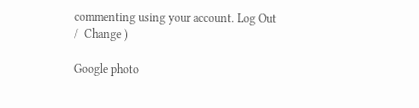commenting using your account. Log Out /  Change )

Google photo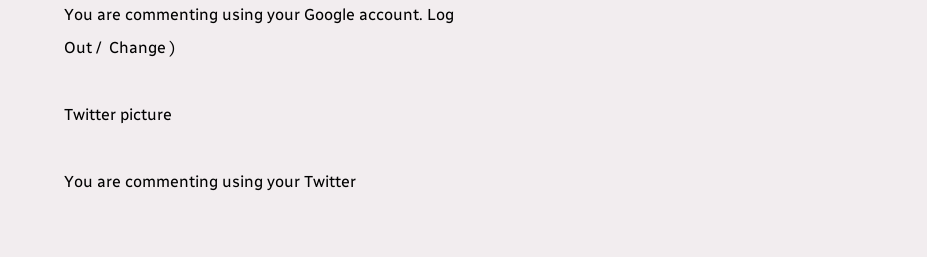You are commenting using your Google account. Log Out /  Change )

Twitter picture

You are commenting using your Twitter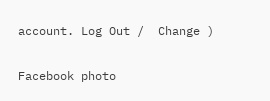account. Log Out /  Change )

Facebook photo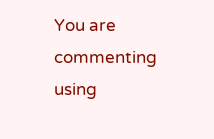You are commenting using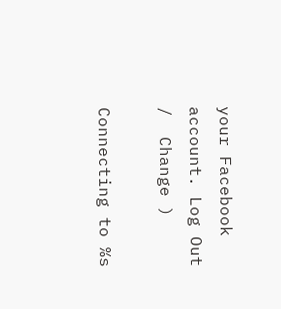your Facebook account. Log Out /  Change )

Connecting to %s